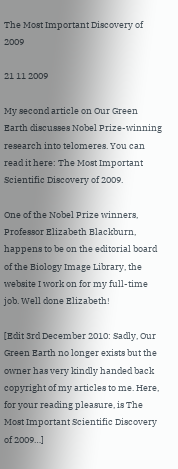The Most Important Discovery of 2009

21 11 2009

My second article on Our Green Earth discusses Nobel Prize-winning research into telomeres. You can read it here: The Most Important Scientific Discovery of 2009.

One of the Nobel Prize winners, Professor Elizabeth Blackburn, happens to be on the editorial board of the Biology Image Library, the website I work on for my full-time job. Well done Elizabeth!

[Edit 3rd December 2010: Sadly, Our Green Earth no longer exists but the owner has very kindly handed back copyright of my articles to me. Here, for your reading pleasure, is The Most Important Scientific Discovery of 2009…]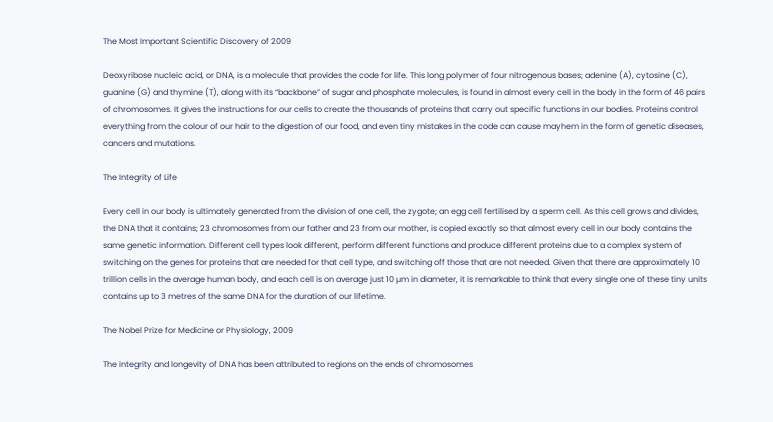The Most Important Scientific Discovery of 2009

Deoxyribose nucleic acid, or DNA, is a molecule that provides the code for life. This long polymer of four nitrogenous bases; adenine (A), cytosine (C), guanine (G) and thymine (T), along with its “backbone” of sugar and phosphate molecules, is found in almost every cell in the body in the form of 46 pairs of chromosomes. It gives the instructions for our cells to create the thousands of proteins that carry out specific functions in our bodies. Proteins control everything from the colour of our hair to the digestion of our food, and even tiny mistakes in the code can cause mayhem in the form of genetic diseases, cancers and mutations.

The Integrity of Life

Every cell in our body is ultimately generated from the division of one cell, the zygote; an egg cell fertilised by a sperm cell. As this cell grows and divides, the DNA that it contains; 23 chromosomes from our father and 23 from our mother, is copied exactly so that almost every cell in our body contains the same genetic information. Different cell types look different, perform different functions and produce different proteins due to a complex system of switching on the genes for proteins that are needed for that cell type, and switching off those that are not needed. Given that there are approximately 10 trillion cells in the average human body, and each cell is on average just 10 µm in diameter, it is remarkable to think that every single one of these tiny units contains up to 3 metres of the same DNA for the duration of our lifetime.

The Nobel Prize for Medicine or Physiology, 2009

The integrity and longevity of DNA has been attributed to regions on the ends of chromosomes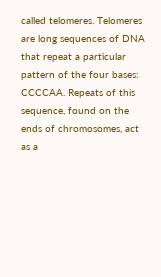called telomeres. Telomeres are long sequences of DNA that repeat a particular pattern of the four bases: CCCCAA. Repeats of this sequence, found on the ends of chromosomes, act as a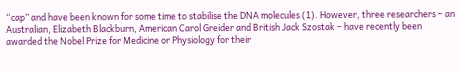“cap” and have been known for some time to stabilise the DNA molecules (1). However, three researchers – an Australian, Elizabeth Blackburn, American Carol Greider and British Jack Szostak – have recently been awarded the Nobel Prize for Medicine or Physiology for their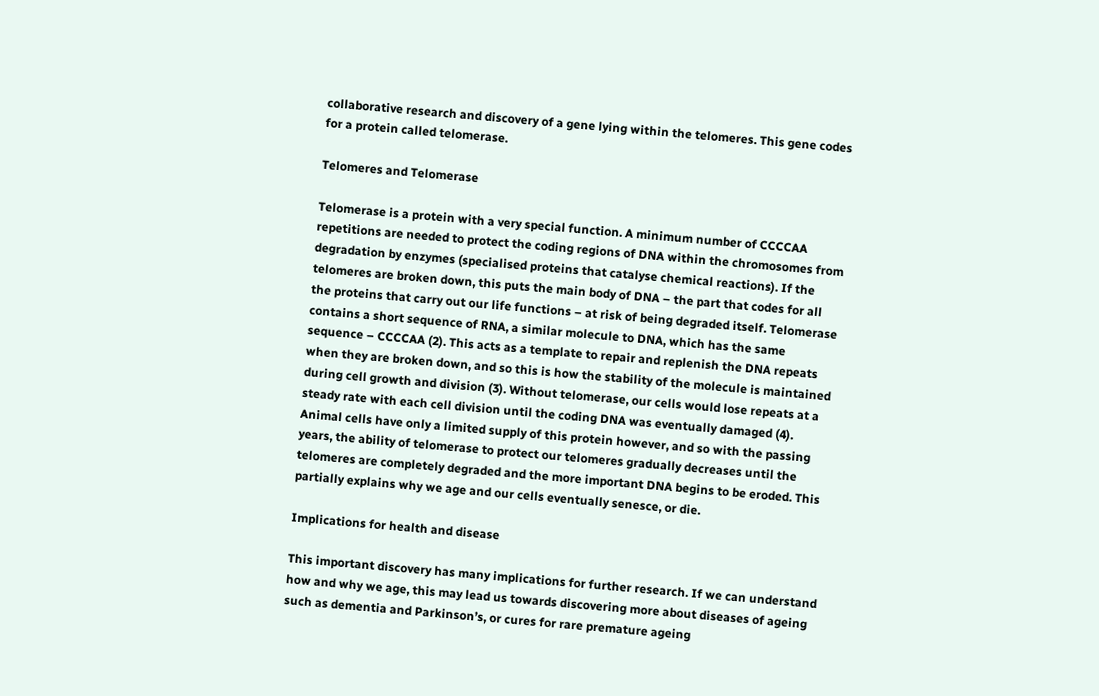collaborative research and discovery of a gene lying within the telomeres. This gene codes for a protein called telomerase.

Telomeres and Telomerase

Telomerase is a protein with a very special function. A minimum number of CCCCAA repetitions are needed to protect the coding regions of DNA within the chromosomes from degradation by enzymes (specialised proteins that catalyse chemical reactions). If the telomeres are broken down, this puts the main body of DNA – the part that codes for all the proteins that carry out our life functions – at risk of being degraded itself. Telomerase contains a short sequence of RNA, a similar molecule to DNA, which has the same sequence – CCCCAA (2). This acts as a template to repair and replenish the DNA repeats when they are broken down, and so this is how the stability of the molecule is maintained during cell growth and division (3). Without telomerase, our cells would lose repeats at a steady rate with each cell division until the coding DNA was eventually damaged (4). Animal cells have only a limited supply of this protein however, and so with the passing years, the ability of telomerase to protect our telomeres gradually decreases until the telomeres are completely degraded and the more important DNA begins to be eroded. This partially explains why we age and our cells eventually senesce, or die.

Implications for health and disease

This important discovery has many implications for further research. If we can understand how and why we age, this may lead us towards discovering more about diseases of ageing such as dementia and Parkinson’s, or cures for rare premature ageing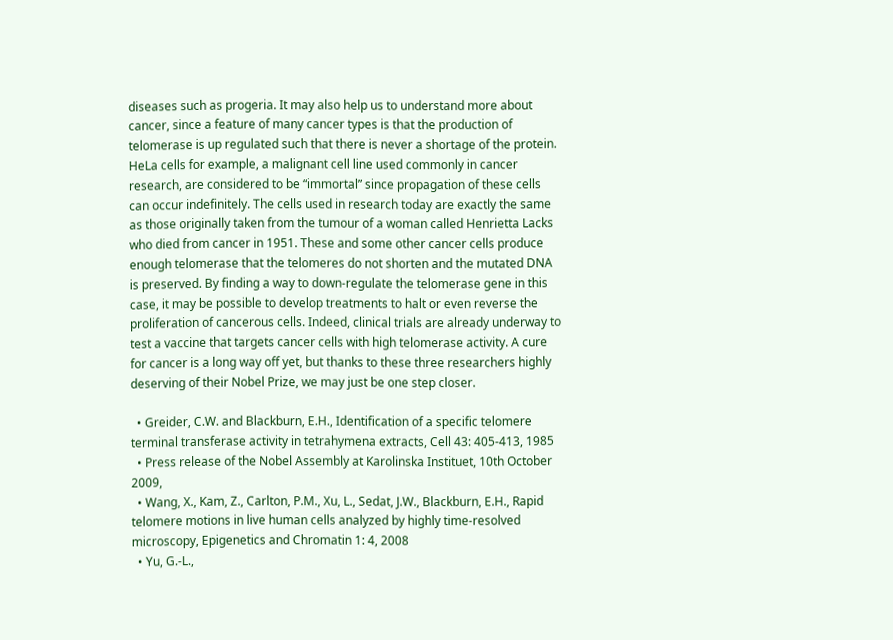diseases such as progeria. It may also help us to understand more about cancer, since a feature of many cancer types is that the production of telomerase is up regulated such that there is never a shortage of the protein. HeLa cells for example, a malignant cell line used commonly in cancer research, are considered to be “immortal” since propagation of these cells can occur indefinitely. The cells used in research today are exactly the same as those originally taken from the tumour of a woman called Henrietta Lacks who died from cancer in 1951. These and some other cancer cells produce enough telomerase that the telomeres do not shorten and the mutated DNA is preserved. By finding a way to down-regulate the telomerase gene in this case, it may be possible to develop treatments to halt or even reverse the proliferation of cancerous cells. Indeed, clinical trials are already underway to test a vaccine that targets cancer cells with high telomerase activity. A cure for cancer is a long way off yet, but thanks to these three researchers highly deserving of their Nobel Prize, we may just be one step closer.

  • Greider, C.W. and Blackburn, E.H., Identification of a specific telomere terminal transferase activity in tetrahymena extracts, Cell 43: 405-413, 1985
  • Press release of the Nobel Assembly at Karolinska Instituet, 10th October 2009,
  • Wang, X., Kam, Z., Carlton, P.M., Xu, L., Sedat, J.W., Blackburn, E.H., Rapid telomere motions in live human cells analyzed by highly time-resolved microscopy, Epigenetics and Chromatin 1: 4, 2008
  • Yu, G.-L.,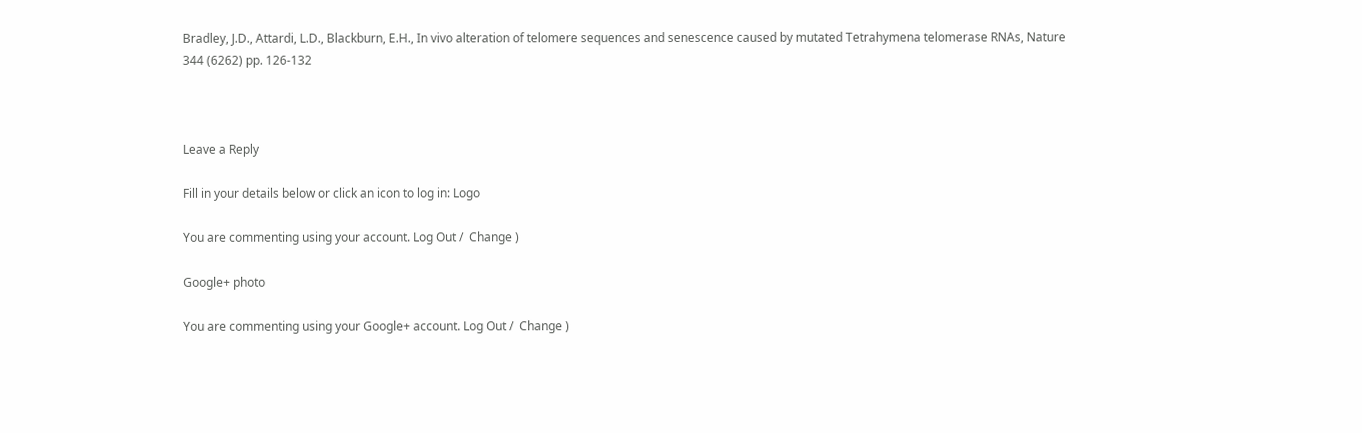Bradley, J.D., Attardi, L.D., Blackburn, E.H., In vivo alteration of telomere sequences and senescence caused by mutated Tetrahymena telomerase RNAs, Nature 344 (6262) pp. 126-132



Leave a Reply

Fill in your details below or click an icon to log in: Logo

You are commenting using your account. Log Out /  Change )

Google+ photo

You are commenting using your Google+ account. Log Out /  Change )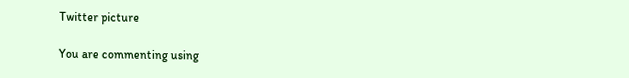Twitter picture

You are commenting using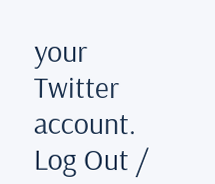your Twitter account. Log Out /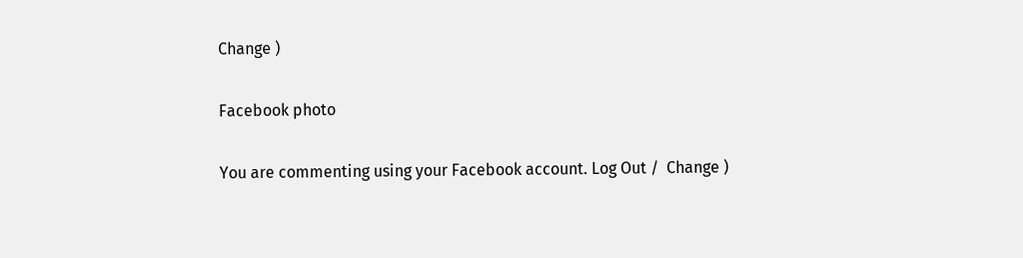Change )

Facebook photo

You are commenting using your Facebook account. Log Out /  Change )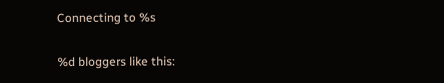Connecting to %s

%d bloggers like this: